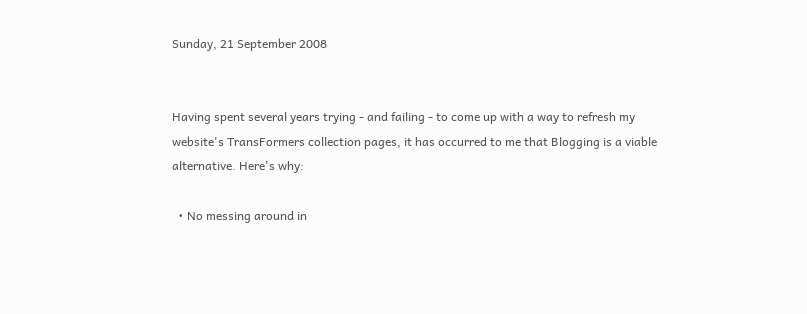Sunday, 21 September 2008


Having spent several years trying - and failing - to come up with a way to refresh my website's TransFormers collection pages, it has occurred to me that Blogging is a viable alternative. Here's why:

  • No messing around in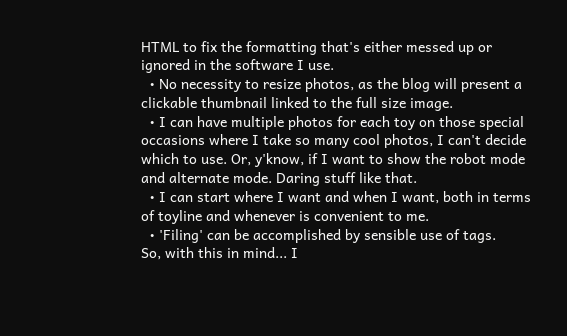HTML to fix the formatting that's either messed up or ignored in the software I use.
  • No necessity to resize photos, as the blog will present a clickable thumbnail linked to the full size image.
  • I can have multiple photos for each toy on those special occasions where I take so many cool photos, I can't decide which to use. Or, y'know, if I want to show the robot mode and alternate mode. Daring stuff like that.
  • I can start where I want and when I want, both in terms of toyline and whenever is convenient to me.
  • 'Filing' can be accomplished by sensible use of tags.
So, with this in mind... I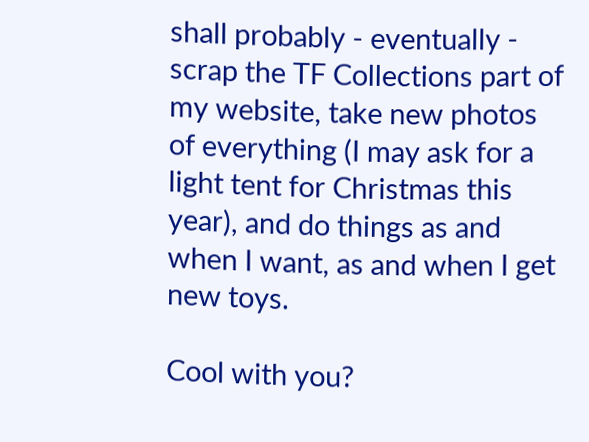shall probably - eventually - scrap the TF Collections part of my website, take new photos of everything (I may ask for a light tent for Christmas this year), and do things as and when I want, as and when I get new toys.

Cool with you?